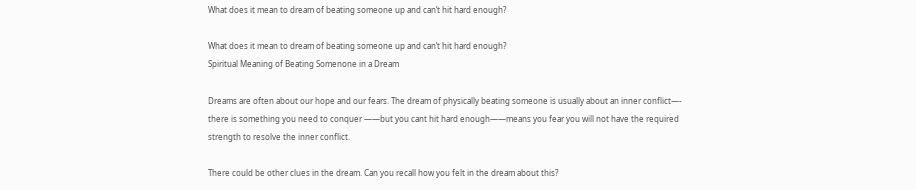What does it mean to dream of beating someone up and can’t hit hard enough?

What does it mean to dream of beating someone up and can’t hit hard enough?
Spiritual Meaning of Beating Somenone in a Dream

Dreams are often about our hope and our fears. The dream of physically beating someone is usually about an inner conflict—- there is something you need to conquer ——but you cant hit hard enough——means you fear you will not have the required strength to resolve the inner conflict.

There could be other clues in the dream. Can you recall how you felt in the dream about this?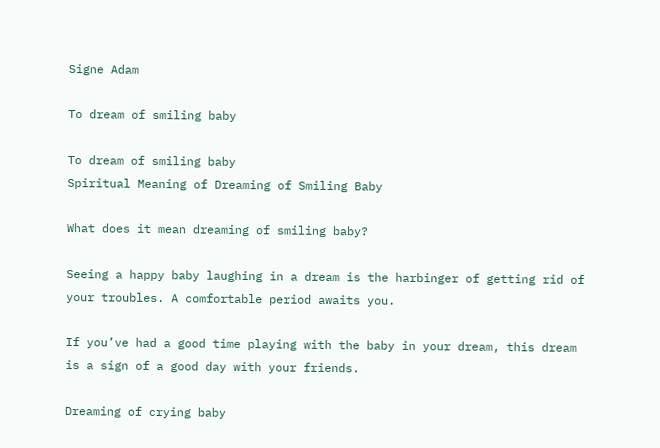Signe Adam

To dream of smiling baby

To dream of smiling baby
Spiritual Meaning of Dreaming of Smiling Baby

What does it mean dreaming of smiling baby?

Seeing a happy baby laughing in a dream is the harbinger of getting rid of your troubles. A comfortable period awaits you.

If you’ve had a good time playing with the baby in your dream, this dream is a sign of a good day with your friends.

Dreaming of crying baby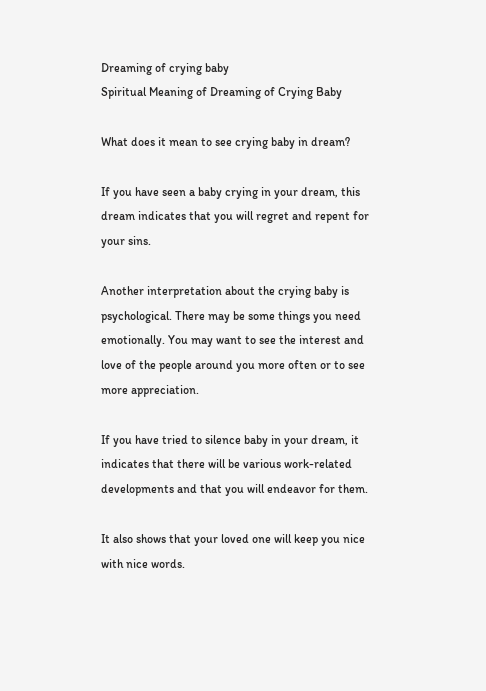Dreaming of crying baby
Spiritual Meaning of Dreaming of Crying Baby

What does it mean to see crying baby in dream?

If you have seen a baby crying in your dream, this dream indicates that you will regret and repent for your sins.

Another interpretation about the crying baby is psychological. There may be some things you need emotionally. You may want to see the interest and love of the people around you more often or to see more appreciation.

If you have tried to silence baby in your dream, it indicates that there will be various work-related developments and that you will endeavor for them.

It also shows that your loved one will keep you nice with nice words.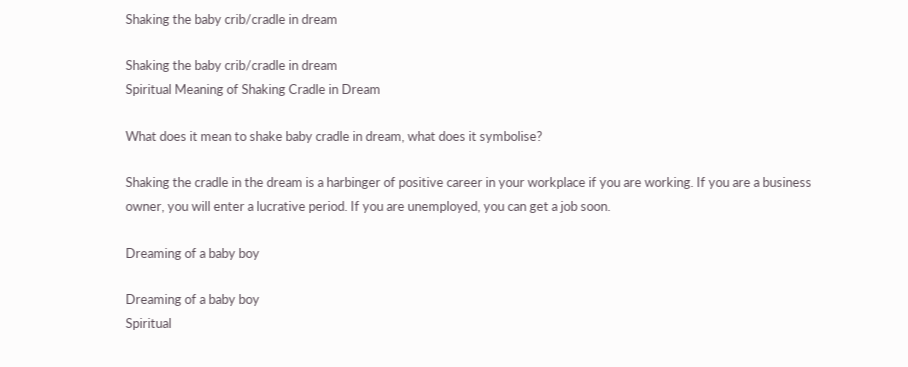Shaking the baby crib/cradle in dream

Shaking the baby crib/cradle in dream
Spiritual Meaning of Shaking Cradle in Dream

What does it mean to shake baby cradle in dream, what does it symbolise?

Shaking the cradle in the dream is a harbinger of positive career in your workplace if you are working. If you are a business owner, you will enter a lucrative period. If you are unemployed, you can get a job soon.

Dreaming of a baby boy

Dreaming of a baby boy
Spiritual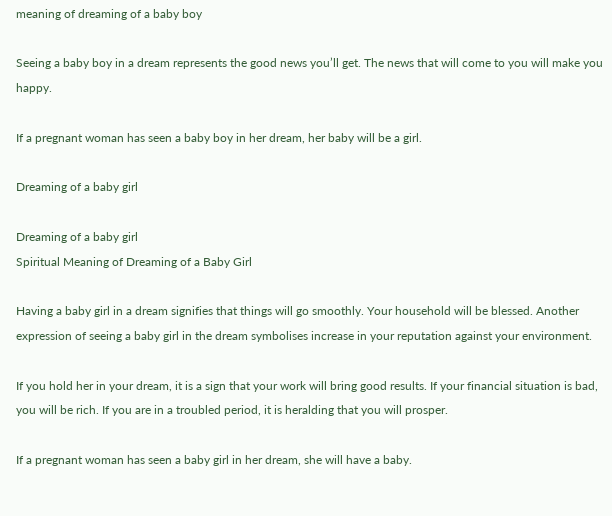meaning of dreaming of a baby boy

Seeing a baby boy in a dream represents the good news you’ll get. The news that will come to you will make you happy.

If a pregnant woman has seen a baby boy in her dream, her baby will be a girl.

Dreaming of a baby girl

Dreaming of a baby girl
Spiritual Meaning of Dreaming of a Baby Girl

Having a baby girl in a dream signifies that things will go smoothly. Your household will be blessed. Another expression of seeing a baby girl in the dream symbolises increase in your reputation against your environment.

If you hold her in your dream, it is a sign that your work will bring good results. If your financial situation is bad, you will be rich. If you are in a troubled period, it is heralding that you will prosper.

If a pregnant woman has seen a baby girl in her dream, she will have a baby.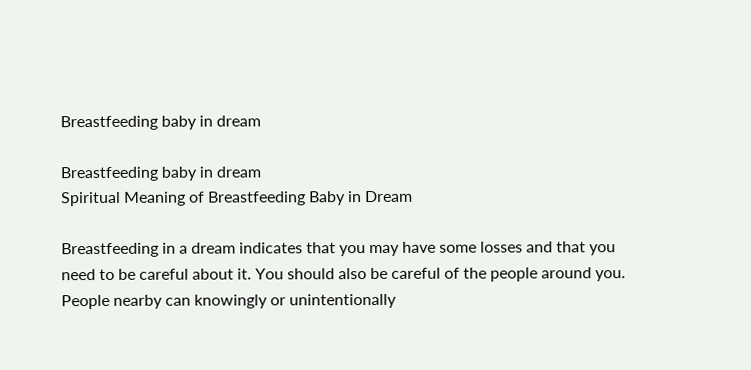Breastfeeding baby in dream

Breastfeeding baby in dream
Spiritual Meaning of Breastfeeding Baby in Dream

Breastfeeding in a dream indicates that you may have some losses and that you need to be careful about it. You should also be careful of the people around you. People nearby can knowingly or unintentionally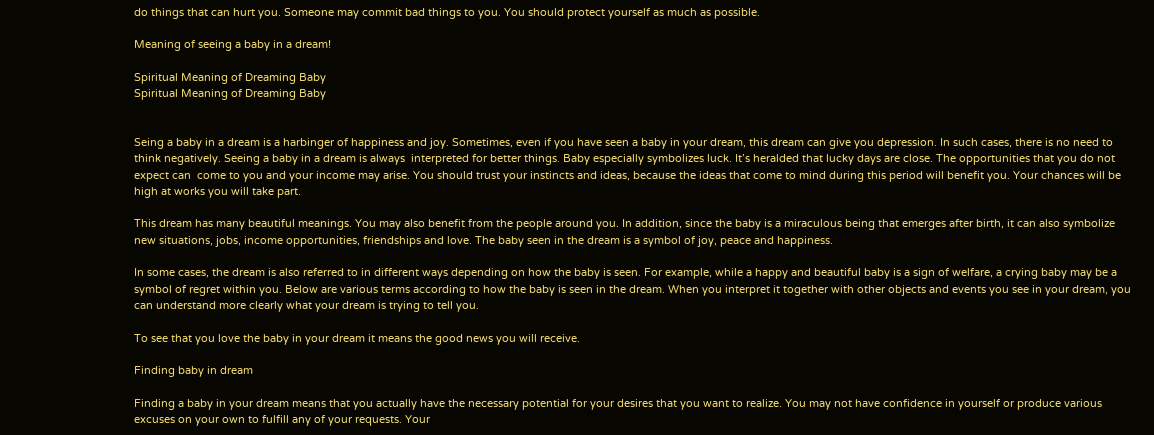do things that can hurt you. Someone may commit bad things to you. You should protect yourself as much as possible.

Meaning of seeing a baby in a dream!

Spiritual Meaning of Dreaming Baby
Spiritual Meaning of Dreaming Baby


Seing a baby in a dream is a harbinger of happiness and joy. Sometimes, even if you have seen a baby in your dream, this dream can give you depression. In such cases, there is no need to think negatively. Seeing a baby in a dream is always  interpreted for better things. Baby especially symbolizes luck. It’s heralded that lucky days are close. The opportunities that you do not expect can  come to you and your income may arise. You should trust your instincts and ideas, because the ideas that come to mind during this period will benefit you. Your chances will be high at works you will take part.

This dream has many beautiful meanings. You may also benefit from the people around you. In addition, since the baby is a miraculous being that emerges after birth, it can also symbolize new situations, jobs, income opportunities, friendships and love. The baby seen in the dream is a symbol of joy, peace and happiness.

In some cases, the dream is also referred to in different ways depending on how the baby is seen. For example, while a happy and beautiful baby is a sign of welfare, a crying baby may be a symbol of regret within you. Below are various terms according to how the baby is seen in the dream. When you interpret it together with other objects and events you see in your dream, you can understand more clearly what your dream is trying to tell you.

To see that you love the baby in your dream it means the good news you will receive.

Finding baby in dream

Finding a baby in your dream means that you actually have the necessary potential for your desires that you want to realize. You may not have confidence in yourself or produce various excuses on your own to fulfill any of your requests. Your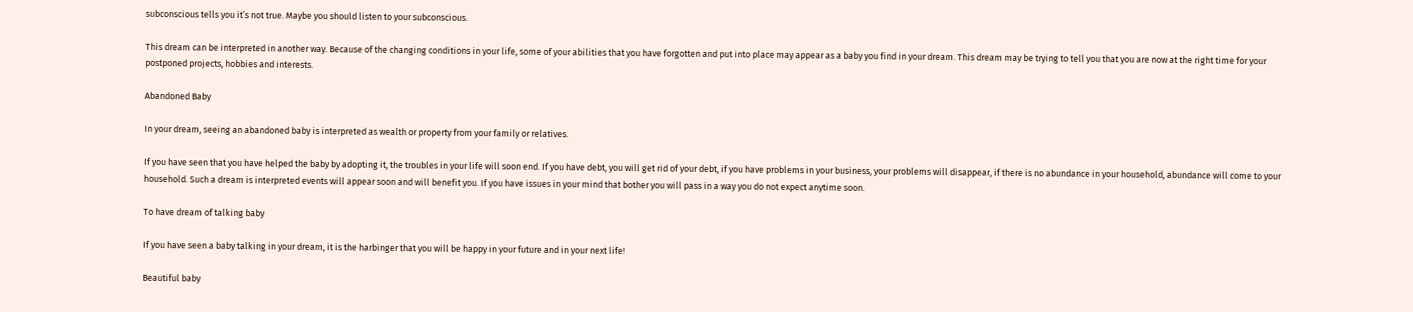subconscious tells you it’s not true. Maybe you should listen to your subconscious.

This dream can be interpreted in another way. Because of the changing conditions in your life, some of your abilities that you have forgotten and put into place may appear as a baby you find in your dream. This dream may be trying to tell you that you are now at the right time for your postponed projects, hobbies and interests.

Abandoned Baby

In your dream, seeing an abandoned baby is interpreted as wealth or property from your family or relatives.

If you have seen that you have helped the baby by adopting it, the troubles in your life will soon end. If you have debt, you will get rid of your debt, if you have problems in your business, your problems will disappear, if there is no abundance in your household, abundance will come to your household. Such a dream is interpreted events will appear soon and will benefit you. If you have issues in your mind that bother you will pass in a way you do not expect anytime soon.

To have dream of talking baby

If you have seen a baby talking in your dream, it is the harbinger that you will be happy in your future and in your next life!

Beautiful baby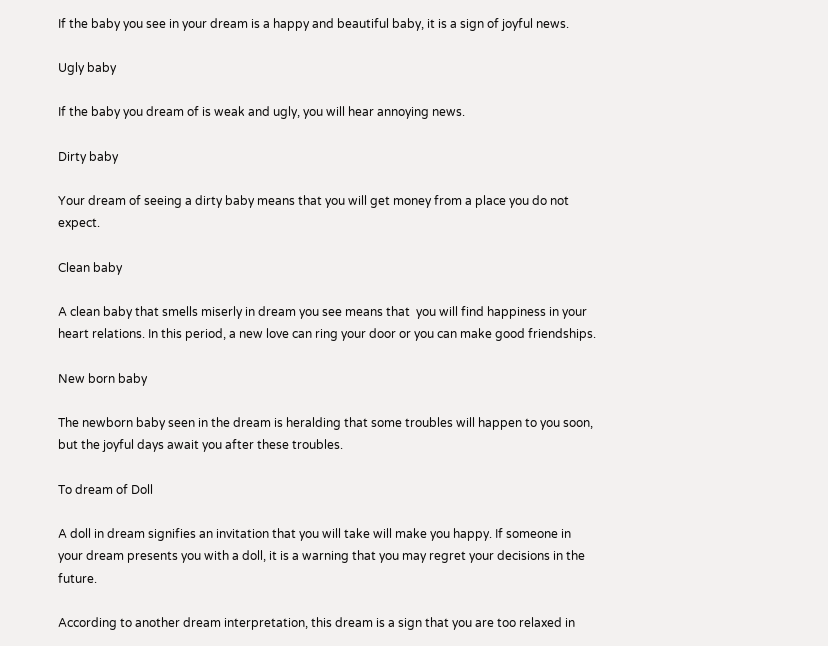If the baby you see in your dream is a happy and beautiful baby, it is a sign of joyful news.

Ugly baby

If the baby you dream of is weak and ugly, you will hear annoying news.

Dirty baby

Your dream of seeing a dirty baby means that you will get money from a place you do not expect.

Clean baby

A clean baby that smells miserly in dream you see means that  you will find happiness in your heart relations. In this period, a new love can ring your door or you can make good friendships.

New born baby

The newborn baby seen in the dream is heralding that some troubles will happen to you soon, but the joyful days await you after these troubles.

To dream of Doll

A doll in dream signifies an invitation that you will take will make you happy. If someone in your dream presents you with a doll, it is a warning that you may regret your decisions in the future.

According to another dream interpretation, this dream is a sign that you are too relaxed in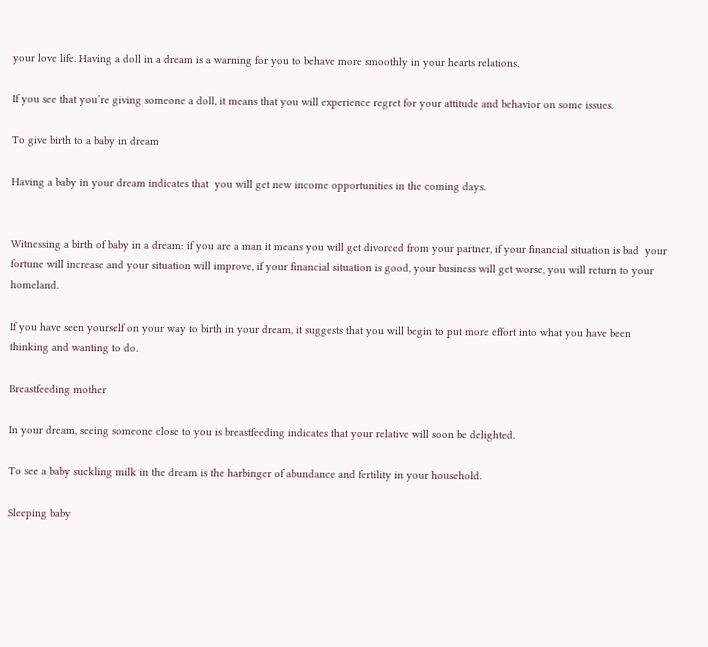your love life. Having a doll in a dream is a warning for you to behave more smoothly in your hearts relations.

If you see that you’re giving someone a doll, it means that you will experience regret for your attitude and behavior on some issues.

To give birth to a baby in dream

Having a baby in your dream indicates that  you will get new income opportunities in the coming days.


Witnessing a birth of baby in a dream: if you are a man it means you will get divorced from your partner, if your financial situation is bad  your fortune will increase and your situation will improve, if your financial situation is good, your business will get worse, you will return to your homeland.

If you have seen yourself on your way to birth in your dream, it suggests that you will begin to put more effort into what you have been thinking and wanting to do.

Breastfeeding mother

In your dream, seeing someone close to you is breastfeeding indicates that your relative will soon be delighted.

To see a baby suckling milk in the dream is the harbinger of abundance and fertility in your household.

Sleeping baby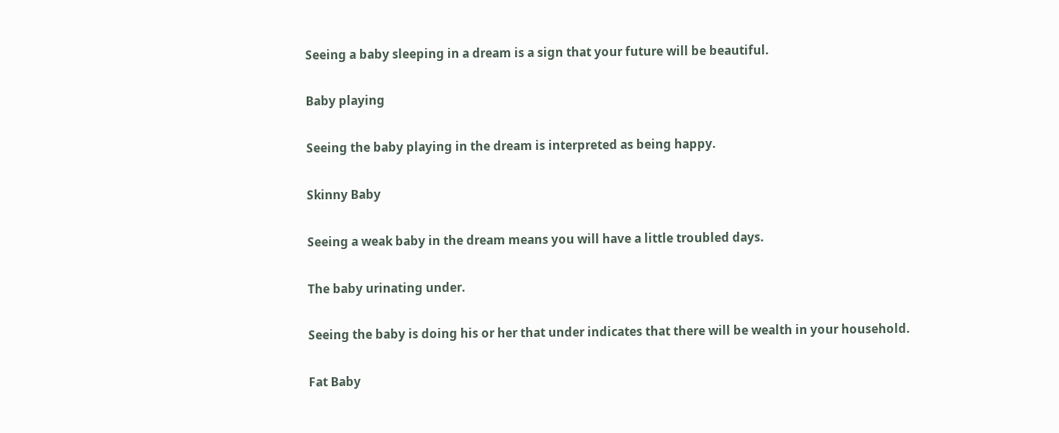Seeing a baby sleeping in a dream is a sign that your future will be beautiful.

Baby playing

Seeing the baby playing in the dream is interpreted as being happy.

Skinny Baby

Seeing a weak baby in the dream means you will have a little troubled days.

The baby urinating under.

Seeing the baby is doing his or her that under indicates that there will be wealth in your household.

Fat Baby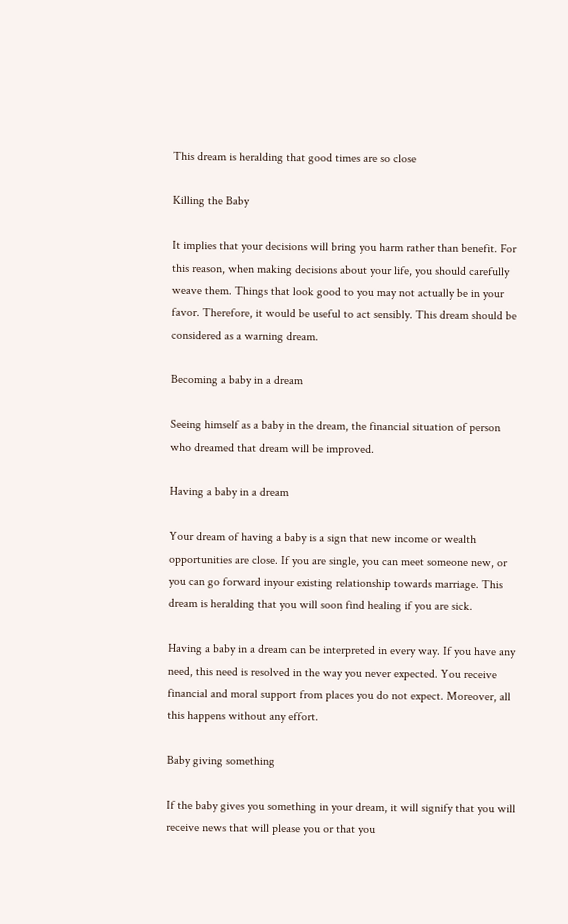This dream is heralding that good times are so close

Killing the Baby

It implies that your decisions will bring you harm rather than benefit. For this reason, when making decisions about your life, you should carefully weave them. Things that look good to you may not actually be in your favor. Therefore, it would be useful to act sensibly. This dream should be considered as a warning dream.

Becoming a baby in a dream

Seeing himself as a baby in the dream, the financial situation of person who dreamed that dream will be improved.

Having a baby in a dream

Your dream of having a baby is a sign that new income or wealth opportunities are close. If you are single, you can meet someone new, or you can go forward inyour existing relationship towards marriage. This dream is heralding that you will soon find healing if you are sick.

Having a baby in a dream can be interpreted in every way. If you have any need, this need is resolved in the way you never expected. You receive financial and moral support from places you do not expect. Moreover, all this happens without any effort.

Baby giving something

If the baby gives you something in your dream, it will signify that you will receive news that will please you or that you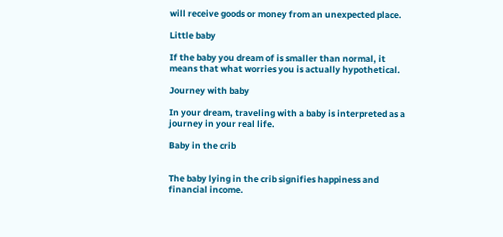will receive goods or money from an unexpected place.

Little baby

If the baby you dream of is smaller than normal, it means that what worries you is actually hypothetical.

Journey with baby

In your dream, traveling with a baby is interpreted as a journey in your real life.

Baby in the crib


The baby lying in the crib signifies happiness and financial income.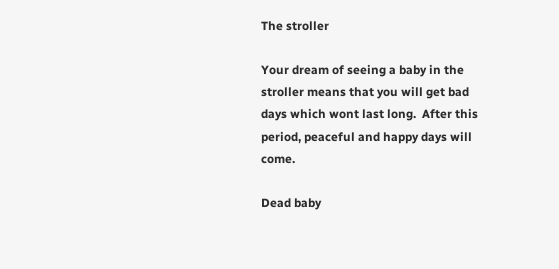The stroller

Your dream of seeing a baby in the stroller means that you will get bad days which wont last long.  After this period, peaceful and happy days will come.

Dead baby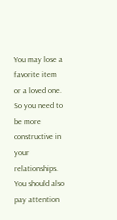You may lose a favorite item or a loved one. So you need to be more constructive in your relationships. You should also pay attention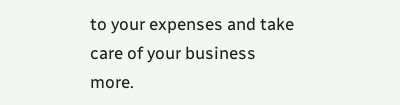to your expenses and take care of your business more.